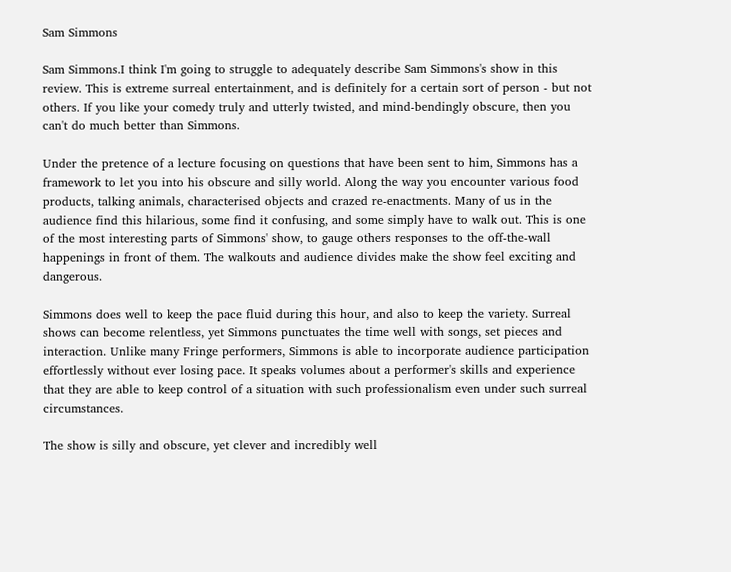Sam Simmons

Sam Simmons.I think I'm going to struggle to adequately describe Sam Simmons's show in this review. This is extreme surreal entertainment, and is definitely for a certain sort of person - but not others. If you like your comedy truly and utterly twisted, and mind-bendingly obscure, then you can't do much better than Simmons.

Under the pretence of a lecture focusing on questions that have been sent to him, Simmons has a framework to let you into his obscure and silly world. Along the way you encounter various food products, talking animals, characterised objects and crazed re-enactments. Many of us in the audience find this hilarious, some find it confusing, and some simply have to walk out. This is one of the most interesting parts of Simmons' show, to gauge others responses to the off-the-wall happenings in front of them. The walkouts and audience divides make the show feel exciting and dangerous.

Simmons does well to keep the pace fluid during this hour, and also to keep the variety. Surreal shows can become relentless, yet Simmons punctuates the time well with songs, set pieces and interaction. Unlike many Fringe performers, Simmons is able to incorporate audience participation effortlessly without ever losing pace. It speaks volumes about a performer's skills and experience that they are able to keep control of a situation with such professionalism even under such surreal circumstances.

The show is silly and obscure, yet clever and incredibly well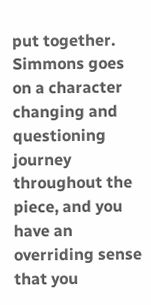put together. Simmons goes on a character changing and questioning journey throughout the piece, and you have an overriding sense that you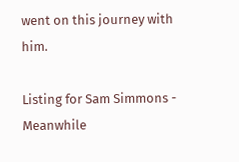went on this journey with him.

Listing for Sam Simmons - Meanwhile